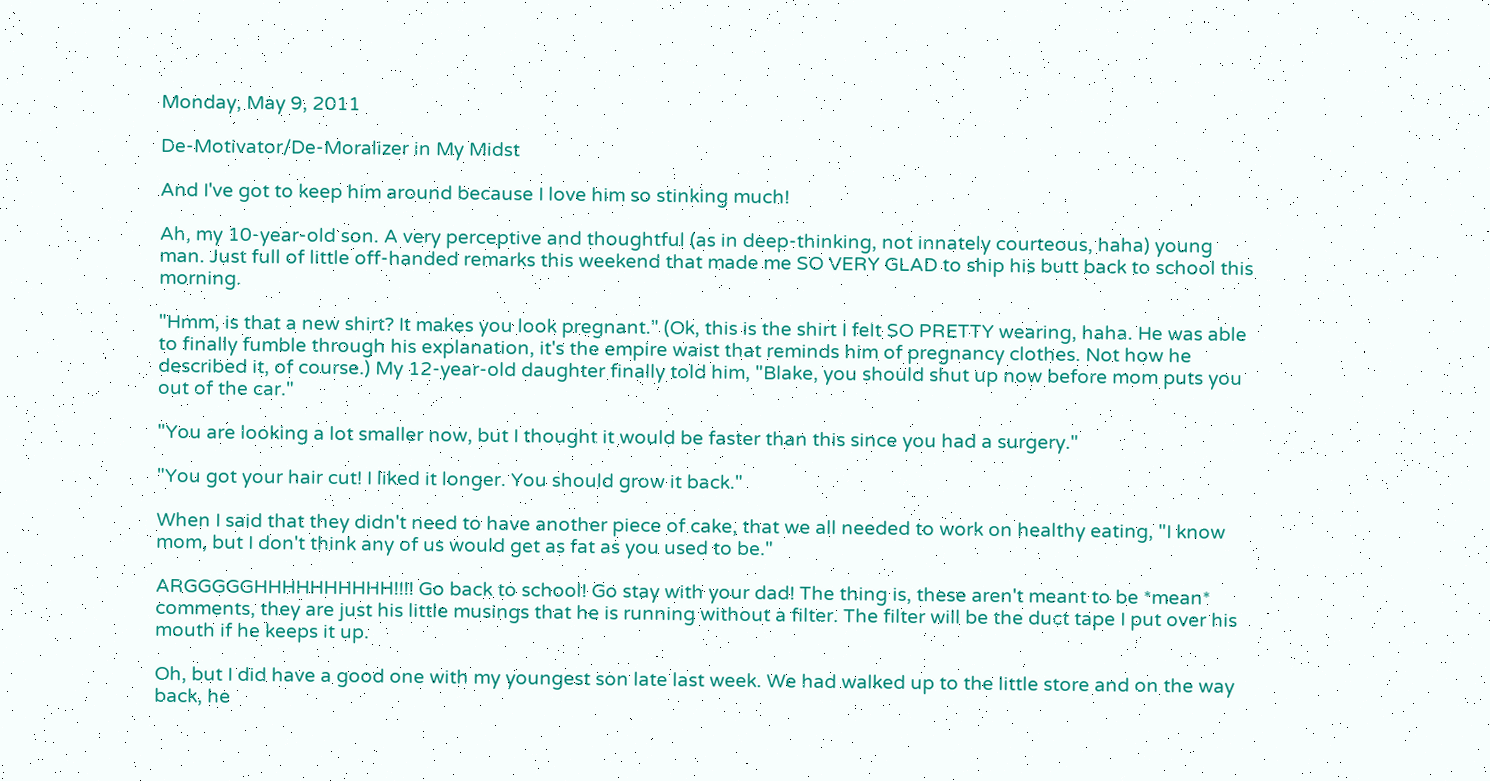Monday, May 9, 2011

De-Motivator/De-Moralizer in My Midst

And I've got to keep him around because I love him so stinking much!

Ah, my 10-year-old son. A very perceptive and thoughtful (as in deep-thinking, not innately courteous, haha) young man. Just full of little off-handed remarks this weekend that made me SO VERY GLAD to ship his butt back to school this morning.

"Hmm, is that a new shirt? It makes you look pregnant." (Ok, this is the shirt I felt SO PRETTY wearing, haha. He was able to finally fumble through his explanation, it's the empire waist that reminds him of pregnancy clothes. Not how he described it, of course.) My 12-year-old daughter finally told him, "Blake, you should shut up now before mom puts you out of the car."

"You are looking a lot smaller now, but I thought it would be faster than this since you had a surgery."

"You got your hair cut! I liked it longer. You should grow it back."

When I said that they didn't need to have another piece of cake, that we all needed to work on healthy eating, "I know mom, but I don't think any of us would get as fat as you used to be."

ARGGGGGHHHHHHHHHH!!!! Go back to school! Go stay with your dad! The thing is, these aren't meant to be *mean* comments, they are just his little musings that he is running without a filter. The filter will be the duct tape I put over his mouth if he keeps it up.

Oh, but I did have a good one with my youngest son late last week. We had walked up to the little store and on the way back, he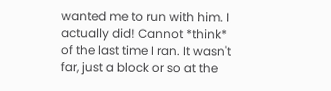wanted me to run with him. I actually did! Cannot *think* of the last time I ran. It wasn't far, just a block or so at the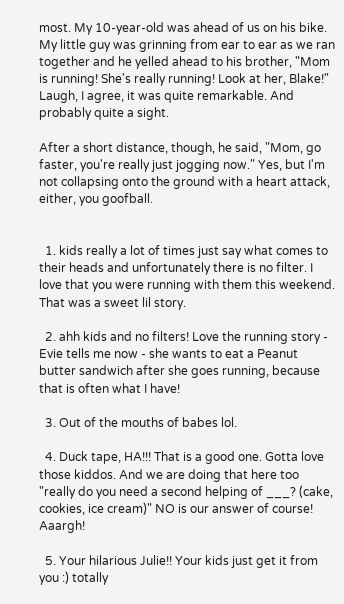most. My 10-year-old was ahead of us on his bike. My little guy was grinning from ear to ear as we ran together and he yelled ahead to his brother, "Mom is running! She's really running! Look at her, Blake!" Laugh, I agree, it was quite remarkable. And probably quite a sight.

After a short distance, though, he said, "Mom, go faster, you're really just jogging now." Yes, but I'm not collapsing onto the ground with a heart attack, either, you goofball.


  1. kids really a lot of times just say what comes to their heads and unfortunately there is no filter. I love that you were running with them this weekend. That was a sweet lil story.

  2. ahh kids and no filters! Love the running story - Evie tells me now - she wants to eat a Peanut butter sandwich after she goes running, because that is often what I have!

  3. Out of the mouths of babes lol.

  4. Duck tape, HA!!! That is a good one. Gotta love those kiddos. And we are doing that here too "really do you need a second helping of ___? (cake, cookies, ice cream)" NO is our answer of course! Aaargh!

  5. Your hilarious Julie!! Your kids just get it from you :) totally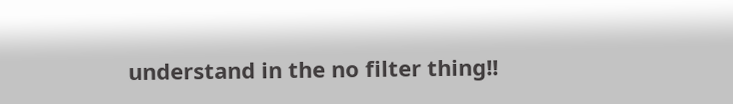understand in the no filter thing!!